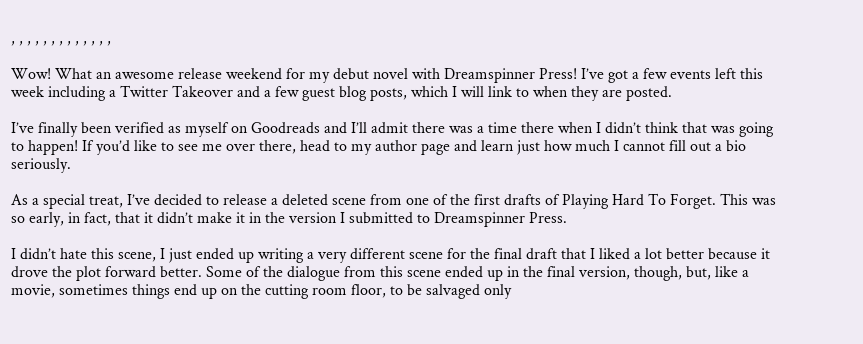, , , , , , , , , , , , ,

Wow! What an awesome release weekend for my debut novel with Dreamspinner Press! I’ve got a few events left this week including a Twitter Takeover and a few guest blog posts, which I will link to when they are posted.

I’ve finally been verified as myself on Goodreads and I’ll admit there was a time there when I didn’t think that was going to happen! If you’d like to see me over there, head to my author page and learn just how much I cannot fill out a bio seriously.

As a special treat, I’ve decided to release a deleted scene from one of the first drafts of Playing Hard To Forget. This was so early, in fact, that it didn’t make it in the version I submitted to Dreamspinner Press.

I didn’t hate this scene, I just ended up writing a very different scene for the final draft that I liked a lot better because it drove the plot forward better. Some of the dialogue from this scene ended up in the final version, though, but, like a movie, sometimes things end up on the cutting room floor, to be salvaged only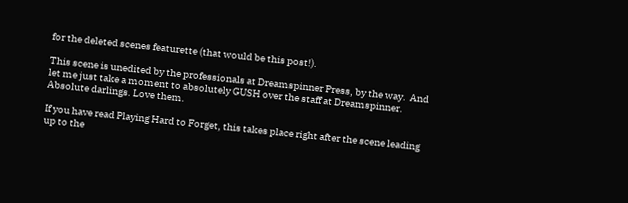for the deleted scenes featurette (that would be this post!).

This scene is unedited by the professionals at Dreamspinner Press, by the way.  And let me just take a moment to absolutely GUSH over the staff at Dreamspinner. Absolute darlings. Love them.

If you have read Playing Hard to Forget, this takes place right after the scene leading up to the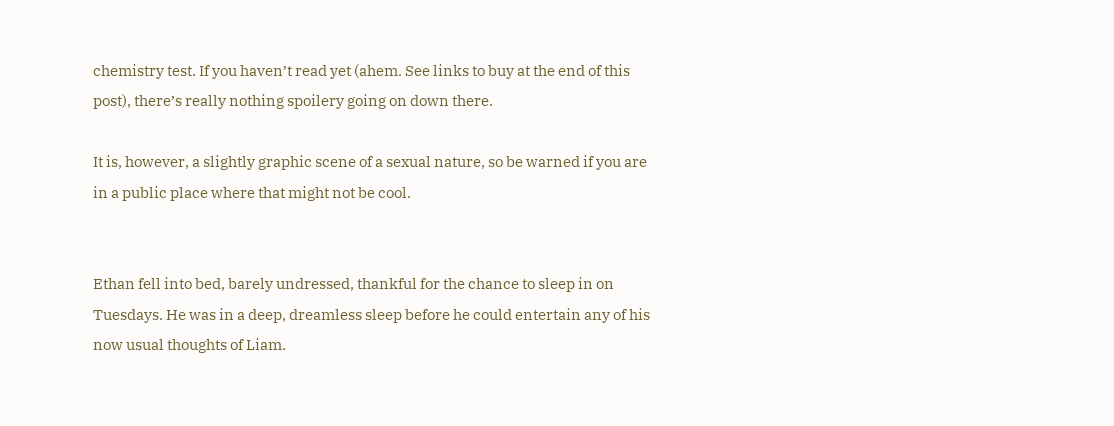chemistry test. If you haven’t read yet (ahem. See links to buy at the end of this post), there’s really nothing spoilery going on down there.

It is, however, a slightly graphic scene of a sexual nature, so be warned if you are in a public place where that might not be cool.


Ethan fell into bed, barely undressed, thankful for the chance to sleep in on Tuesdays. He was in a deep, dreamless sleep before he could entertain any of his now usual thoughts of Liam.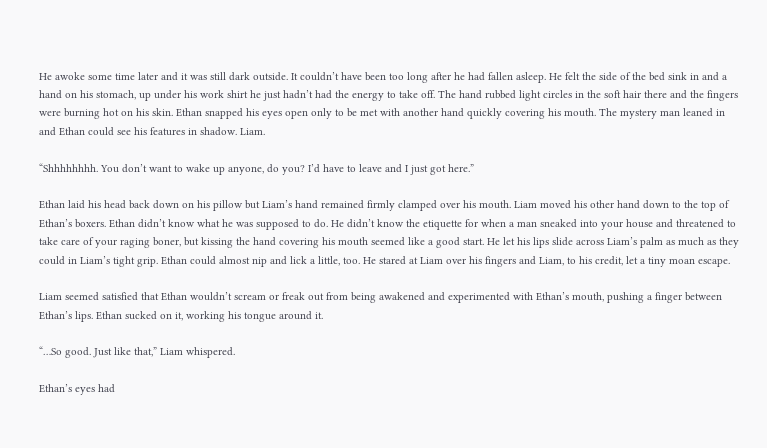He awoke some time later and it was still dark outside. It couldn’t have been too long after he had fallen asleep. He felt the side of the bed sink in and a hand on his stomach, up under his work shirt he just hadn’t had the energy to take off. The hand rubbed light circles in the soft hair there and the fingers were burning hot on his skin. Ethan snapped his eyes open only to be met with another hand quickly covering his mouth. The mystery man leaned in and Ethan could see his features in shadow. Liam.

“Shhhhhhhh. You don’t want to wake up anyone, do you? I’d have to leave and I just got here.”

Ethan laid his head back down on his pillow but Liam’s hand remained firmly clamped over his mouth. Liam moved his other hand down to the top of Ethan’s boxers. Ethan didn’t know what he was supposed to do. He didn’t know the etiquette for when a man sneaked into your house and threatened to take care of your raging boner, but kissing the hand covering his mouth seemed like a good start. He let his lips slide across Liam’s palm as much as they could in Liam’s tight grip. Ethan could almost nip and lick a little, too. He stared at Liam over his fingers and Liam, to his credit, let a tiny moan escape.

Liam seemed satisfied that Ethan wouldn’t scream or freak out from being awakened and experimented with Ethan’s mouth, pushing a finger between Ethan’s lips. Ethan sucked on it, working his tongue around it.

“…So good. Just like that,” Liam whispered.

Ethan’s eyes had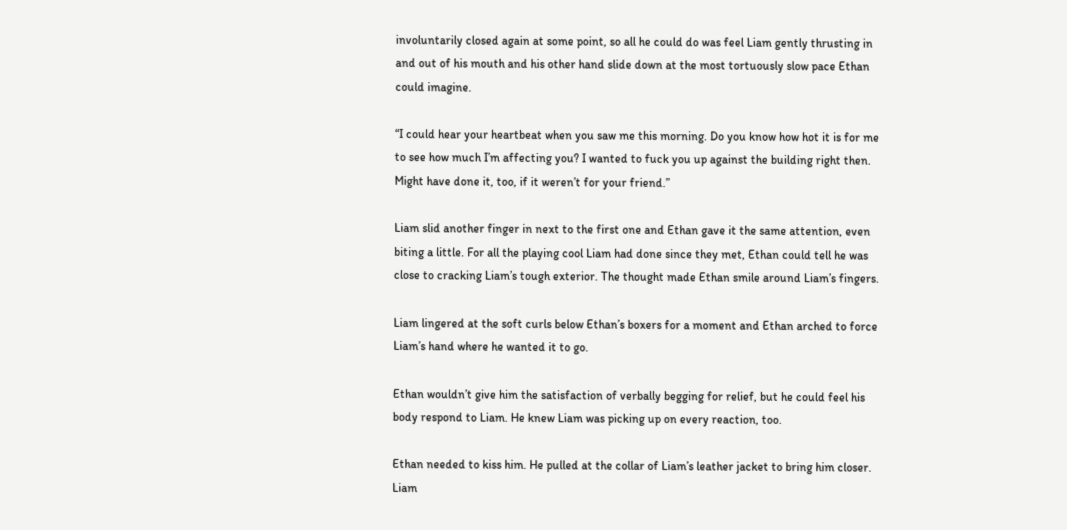involuntarily closed again at some point, so all he could do was feel Liam gently thrusting in and out of his mouth and his other hand slide down at the most tortuously slow pace Ethan could imagine.

“I could hear your heartbeat when you saw me this morning. Do you know how hot it is for me to see how much I’m affecting you? I wanted to fuck you up against the building right then. Might have done it, too, if it weren’t for your friend.”

Liam slid another finger in next to the first one and Ethan gave it the same attention, even biting a little. For all the playing cool Liam had done since they met, Ethan could tell he was close to cracking Liam’s tough exterior. The thought made Ethan smile around Liam’s fingers.

Liam lingered at the soft curls below Ethan’s boxers for a moment and Ethan arched to force Liam’s hand where he wanted it to go.

Ethan wouldn’t give him the satisfaction of verbally begging for relief, but he could feel his body respond to Liam. He knew Liam was picking up on every reaction, too.

Ethan needed to kiss him. He pulled at the collar of Liam’s leather jacket to bring him closer. Liam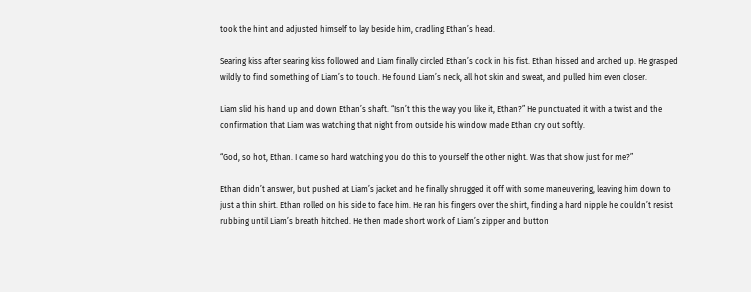took the hint and adjusted himself to lay beside him, cradling Ethan’s head.

Searing kiss after searing kiss followed and Liam finally circled Ethan’s cock in his fist. Ethan hissed and arched up. He grasped wildly to find something of Liam’s to touch. He found Liam’s neck, all hot skin and sweat, and pulled him even closer.

Liam slid his hand up and down Ethan’s shaft. “Isn’t this the way you like it, Ethan?” He punctuated it with a twist and the confirmation that Liam was watching that night from outside his window made Ethan cry out softly.

“God, so hot, Ethan. I came so hard watching you do this to yourself the other night. Was that show just for me?”

Ethan didn’t answer, but pushed at Liam’s jacket and he finally shrugged it off with some maneuvering, leaving him down to just a thin shirt. Ethan rolled on his side to face him. He ran his fingers over the shirt, finding a hard nipple he couldn’t resist rubbing until Liam’s breath hitched. He then made short work of Liam’s zipper and button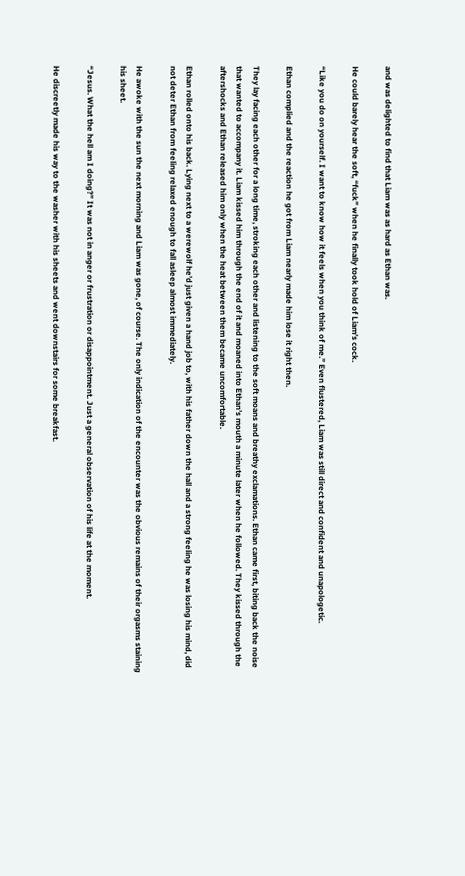and was delighted to find that Liam was as hard as Ethan was.

He could barely hear the soft, “fuck” when he finally took hold of Liam’s cock.

“Like you do on yourself. I want to know how it feels when you think of me.” Even flustered, Liam was still direct and confident and unapologetic.

Ethan complied and the reaction he got from Liam nearly made him lose it right then.

They lay facing each other for a long time, stroking each other and listening to the soft moans and breathy exclamations. Ethan came first, biting back the noise that wanted to accompany it. Liam kissed him through the end of it and moaned into Ethan’s mouth a minute later when he followed. They kissed through the aftershocks and Ethan released him only when the heat between them became uncomfortable.

Ethan rolled onto his back. Lying next to a werewolf he’d just given a hand job to, with his father down the hall and a strong feeling he was losing his mind, did not deter Ethan from feeling relaxed enough to fall asleep almost immediately.

He awoke with the sun the next morning and Liam was gone, of course. The only indication of the encounter was the obvious remains of their orgasms staining his sheet.

“Jesus. What the hell am I doing?” It was not in anger or frustration or disappointment. Just a general observation of his life at the moment.

He discreetly made his way to the washer with his sheets and went downstairs for some breakfast.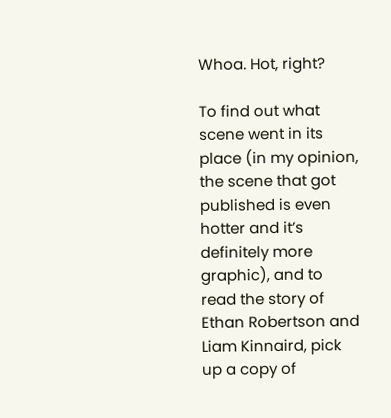Whoa. Hot, right?

To find out what scene went in its place (in my opinion, the scene that got published is even hotter and it’s definitely more graphic), and to read the story of Ethan Robertson and Liam Kinnaird, pick up a copy of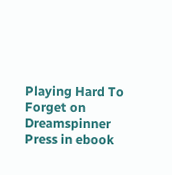Playing Hard To Forget on Dreamspinner Press in ebook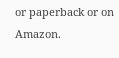or paperback or on Amazon.